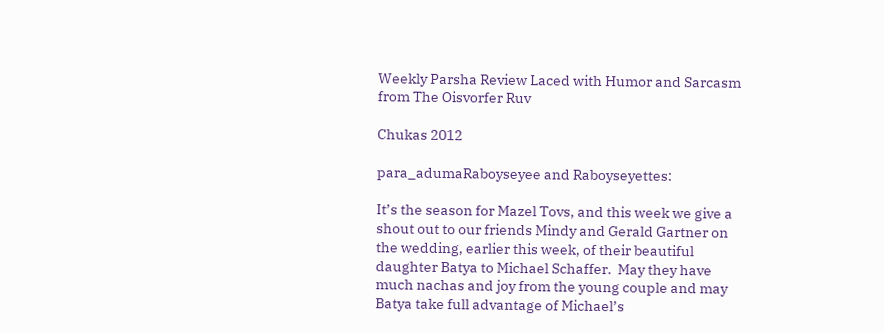Weekly Parsha Review Laced with Humor and Sarcasm from The Oisvorfer Ruv

Chukas 2012

para_adumaRaboyseyee and Raboyseyettes:

It’s the season for Mazel Tovs, and this week we give a shout out to our friends Mindy and Gerald Gartner on the wedding, earlier this week, of their beautiful daughter Batya to Michael Schaffer.  May they have much nachas and joy from the young couple and may Batya take full advantage of Michael’s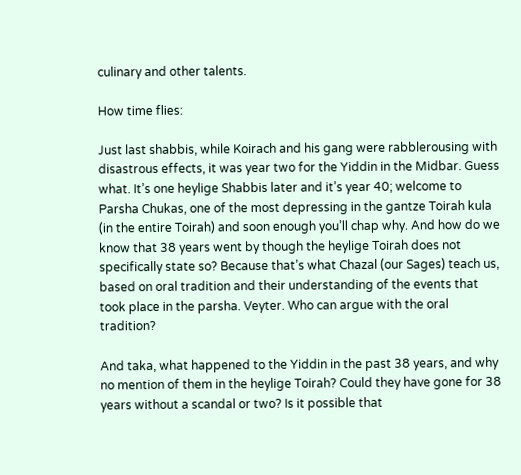culinary and other talents.

How time flies:

Just last shabbis, while Koirach and his gang were rabblerousing with disastrous effects, it was year two for the Yiddin in the Midbar. Guess what. It’s one heylige Shabbis later and it’s year 40; welcome to Parsha Chukas, one of the most depressing in the gantze Toirah kula (in the entire Toirah) and soon enough you’ll chap why. And how do we know that 38 years went by though the heylige Toirah does not specifically state so? Because that’s what Chazal (our Sages) teach us, based on oral tradition and their understanding of the events that took place in the parsha. Veyter. Who can argue with the oral tradition?

And taka, what happened to the Yiddin in the past 38 years, and why no mention of them in the heylige Toirah? Could they have gone for 38 years without a scandal or two? Is it possible that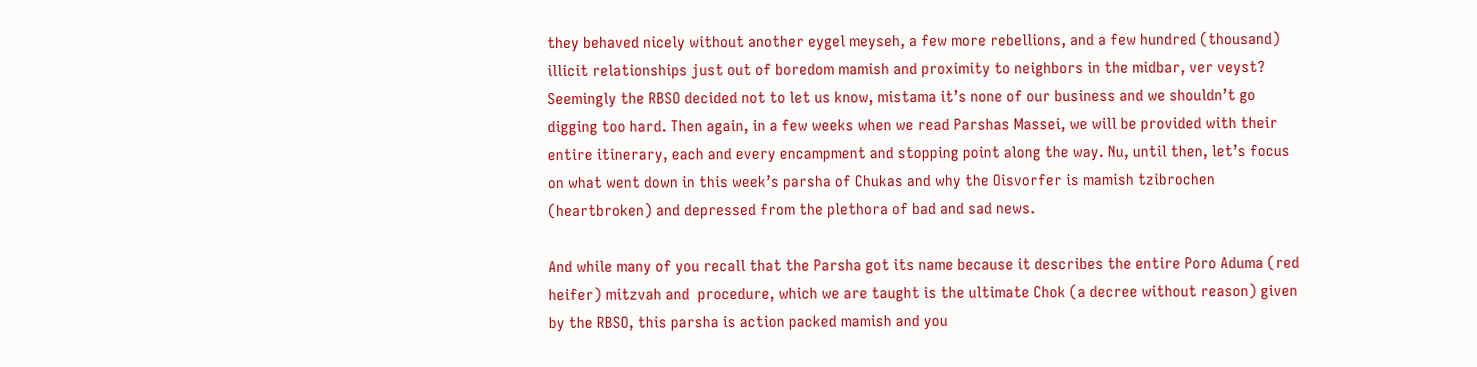they behaved nicely without another eygel meyseh, a few more rebellions, and a few hundred (thousand) illicit relationships just out of boredom mamish and proximity to neighbors in the midbar, ver veyst? Seemingly the RBSO decided not to let us know, mistama it’s none of our business and we shouldn’t go digging too hard. Then again, in a few weeks when we read Parshas Massei, we will be provided with their entire itinerary, each and every encampment and stopping point along the way. Nu, until then, let’s focus on what went down in this week’s parsha of Chukas and why the Oisvorfer is mamish tzibrochen (heartbroken) and depressed from the plethora of bad and sad news.

And while many of you recall that the Parsha got its name because it describes the entire Poro Aduma (red heifer) mitzvah and  procedure, which we are taught is the ultimate Chok (a decree without reason) given by the RBSO, this parsha is action packed mamish and you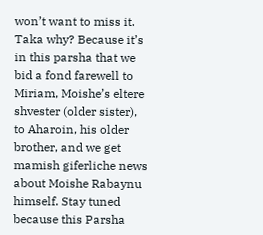won’t want to miss it. Taka why? Because it’s in this parsha that we bid a fond farewell to Miriam, Moishe’s eltere shvester (older sister), to Aharoin, his older brother, and we get mamish giferliche news about Moishe Rabaynu himself. Stay tuned because this Parsha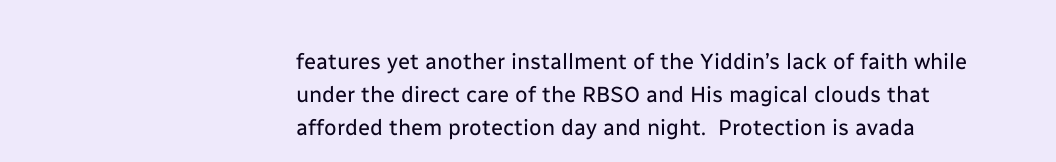features yet another installment of the Yiddin’s lack of faith while under the direct care of the RBSO and His magical clouds that afforded them protection day and night.  Protection is avada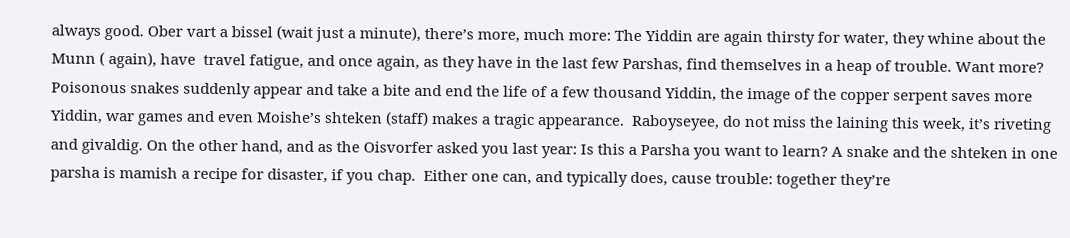always good. Ober vart a bissel (wait just a minute), there’s more, much more: The Yiddin are again thirsty for water, they whine about the Munn ( again), have  travel fatigue, and once again, as they have in the last few Parshas, find themselves in a heap of trouble. Want more? Poisonous snakes suddenly appear and take a bite and end the life of a few thousand Yiddin, the image of the copper serpent saves more Yiddin, war games and even Moishe’s shteken (staff) makes a tragic appearance.  Raboyseyee, do not miss the laining this week, it’s riveting and givaldig. On the other hand, and as the Oisvorfer asked you last year: Is this a Parsha you want to learn? A snake and the shteken in one parsha is mamish a recipe for disaster, if you chap.  Either one can, and typically does, cause trouble: together they’re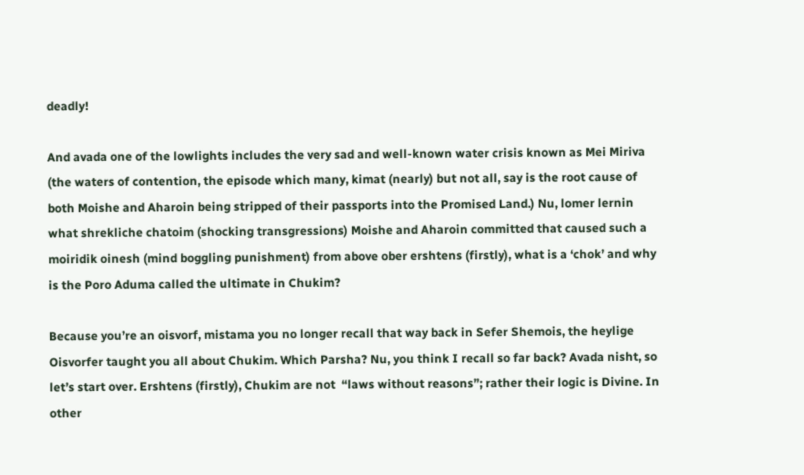deadly!

And avada one of the lowlights includes the very sad and well-known water crisis known as Mei Miriva (the waters of contention, the episode which many, kimat (nearly) but not all, say is the root cause of both Moishe and Aharoin being stripped of their passports into the Promised Land.) Nu, lomer lernin what shrekliche chatoim (shocking transgressions) Moishe and Aharoin committed that caused such a moiridik oinesh (mind boggling punishment) from above ober ershtens (firstly), what is a ‘chok’ and why is the Poro Aduma called the ultimate in Chukim?

Because you’re an oisvorf, mistama you no longer recall that way back in Sefer Shemois, the heylige Oisvorfer taught you all about Chukim. Which Parsha? Nu, you think I recall so far back? Avada nisht, so let’s start over. Ershtens (firstly), Chukim are not  “laws without reasons”; rather their logic is Divine. In other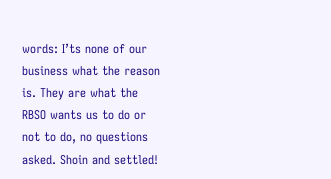words: I’ts none of our business what the reason is. They are what the RBSO wants us to do or not to do, no questions asked. Shoin and settled!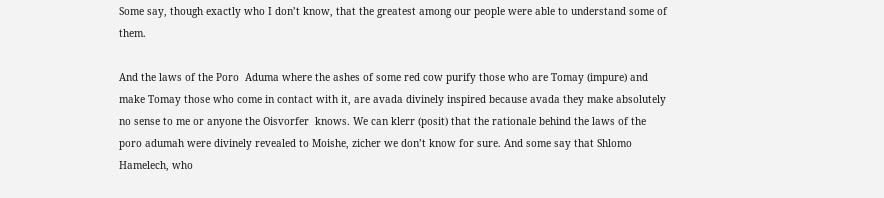Some say, though exactly who I don’t know, that the greatest among our people were able to understand some of them.

And the laws of the Poro  Aduma where the ashes of some red cow purify those who are Tomay (impure) and make Tomay those who come in contact with it, are avada divinely inspired because avada they make absolutely no sense to me or anyone the Oisvorfer  knows. We can klerr (posit) that the rationale behind the laws of the poro adumah were divinely revealed to Moishe, zicher we don’t know for sure. And some say that Shlomo Hamelech, who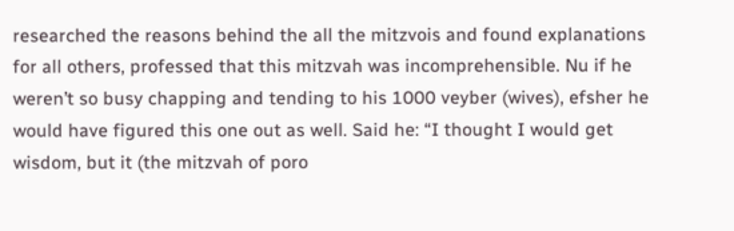researched the reasons behind the all the mitzvois and found explanations for all others, professed that this mitzvah was incomprehensible. Nu if he weren’t so busy chapping and tending to his 1000 veyber (wives), efsher he would have figured this one out as well. Said he: “I thought I would get wisdom, but it (the mitzvah of poro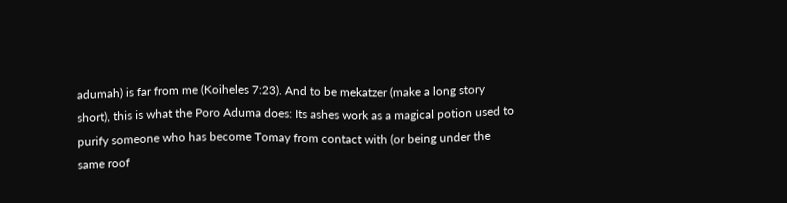adumah) is far from me (Koiheles 7:23). And to be mekatzer (make a long story short), this is what the Poro Aduma does: Its ashes work as a magical potion used to purify someone who has become Tomay from contact with (or being under the same roof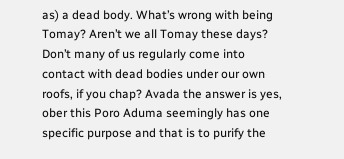as) a dead body. What’s wrong with being Tomay? Aren’t we all Tomay these days? Don’t many of us regularly come into contact with dead bodies under our own roofs, if you chap? Avada the answer is yes, ober this Poro Aduma seemingly has one specific purpose and that is to purify the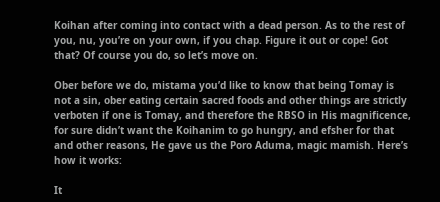Koihan after coming into contact with a dead person. As to the rest of you, nu, you’re on your own, if you chap. Figure it out or cope! Got that? Of course you do, so let’s move on.

Ober before we do, mistama you’d like to know that being Tomay is not a sin, ober eating certain sacred foods and other things are strictly verboten if one is Tomay, and therefore the RBSO in His magnificence, for sure didn’t want the Koihanim to go hungry, and efsher for that and other reasons, He gave us the Poro Aduma, magic mamish. Here’s how it works:

It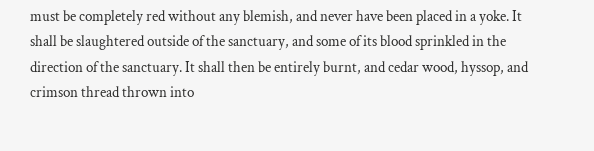must be completely red without any blemish, and never have been placed in a yoke. It shall be slaughtered outside of the sanctuary, and some of its blood sprinkled in the direction of the sanctuary. It shall then be entirely burnt, and cedar wood, hyssop, and crimson thread thrown into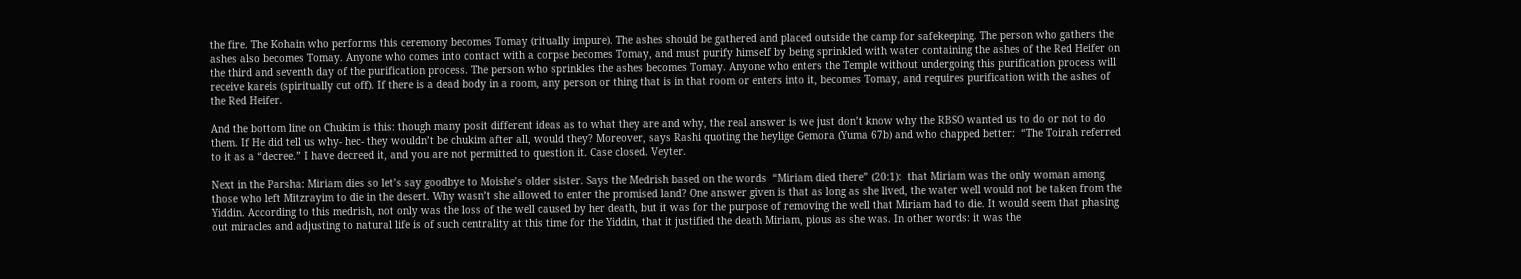the fire. The Kohain who performs this ceremony becomes Tomay (ritually impure). The ashes should be gathered and placed outside the camp for safekeeping. The person who gathers the ashes also becomes Tomay. Anyone who comes into contact with a corpse becomes Tomay, and must purify himself by being sprinkled with water containing the ashes of the Red Heifer on the third and seventh day of the purification process. The person who sprinkles the ashes becomes Tomay. Anyone who enters the Temple without undergoing this purification process will receive kareis (spiritually cut off). If there is a dead body in a room, any person or thing that is in that room or enters into it, becomes Tomay, and requires purification with the ashes of the Red Heifer.

And the bottom line on Chukim is this: though many posit different ideas as to what they are and why, the real answer is we just don’t know why the RBSO wanted us to do or not to do them. If He did tell us why- hec- they wouldn’t be chukim after all, would they? Moreover, says Rashi quoting the heylige Gemora (Yuma 67b) and who chapped better:  “The Toirah referred to it as a “decree.” I have decreed it, and you are not permitted to question it. Case closed. Veyter.

Next in the Parsha: Miriam dies so let’s say goodbye to Moishe’s older sister. Says the Medrish based on the words  “Miriam died there” (20:1):  that Miriam was the only woman among those who left Mitzrayim to die in the desert. Why wasn’t she allowed to enter the promised land? One answer given is that as long as she lived, the water well would not be taken from the Yiddin. According to this medrish, not only was the loss of the well caused by her death, but it was for the purpose of removing the well that Miriam had to die. It would seem that phasing out miracles and adjusting to natural life is of such centrality at this time for the Yiddin, that it justified the death Miriam, pious as she was. In other words: it was the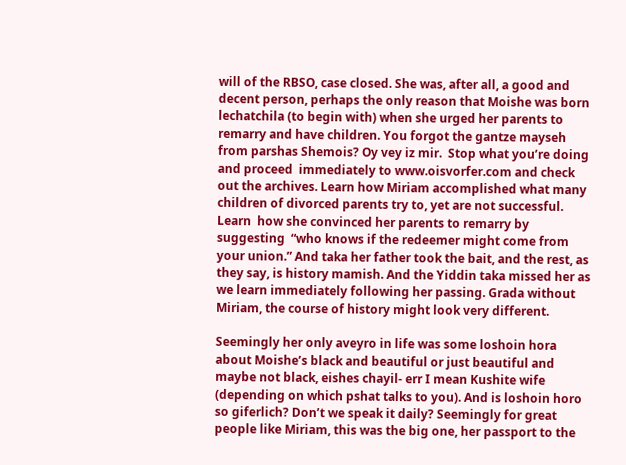will of the RBSO, case closed. She was, after all, a good and decent person, perhaps the only reason that Moishe was born lechatchila (to begin with) when she urged her parents to remarry and have children. You forgot the gantze mayseh from parshas Shemois? Oy vey iz mir.  Stop what you’re doing and proceed  immediately to www.oisvorfer.com and check out the archives. Learn how Miriam accomplished what many children of divorced parents try to, yet are not successful. Learn  how she convinced her parents to remarry by suggesting  “who knows if the redeemer might come from your union.” And taka her father took the bait, and the rest, as they say, is history mamish. And the Yiddin taka missed her as we learn immediately following her passing. Grada without Miriam, the course of history might look very different.

Seemingly her only aveyro in life was some loshoin hora about Moishe’s black and beautiful or just beautiful and maybe not black, eishes chayil- err I mean Kushite wife  (depending on which pshat talks to you). And is loshoin horo so giferlich? Don’t we speak it daily? Seemingly for great people like Miriam, this was the big one, her passport to the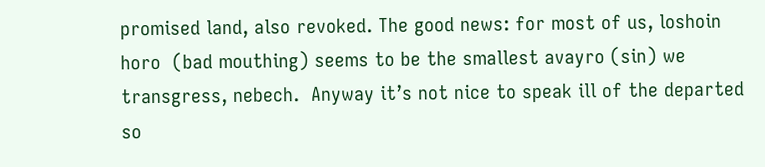promised land, also revoked. The good news: for most of us, loshoin horo  (bad mouthing) seems to be the smallest avayro (sin) we transgress, nebech.  Anyway it’s not nice to speak ill of the departed so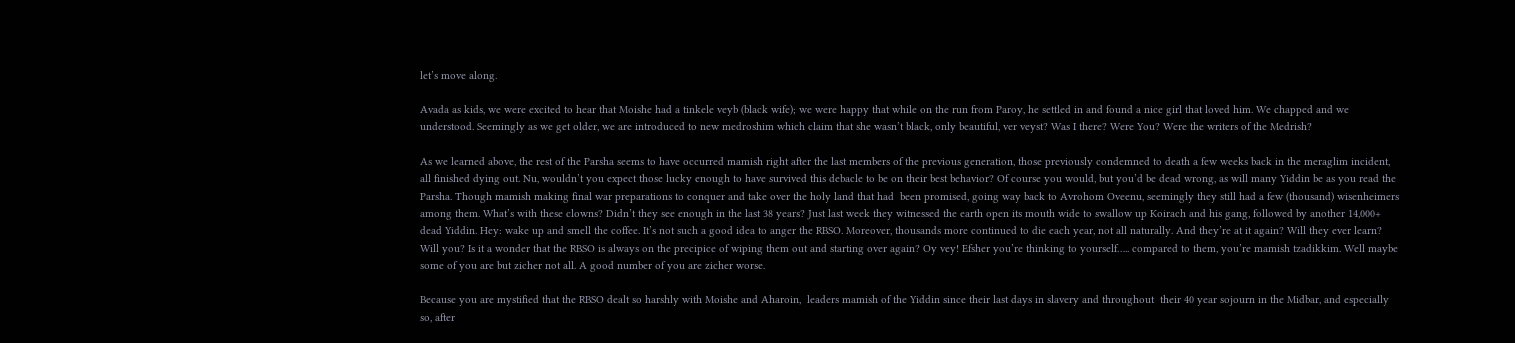let’s move along.

Avada as kids, we were excited to hear that Moishe had a tinkele veyb (black wife); we were happy that while on the run from Paroy, he settled in and found a nice girl that loved him. We chapped and we understood. Seemingly as we get older, we are introduced to new medroshim which claim that she wasn’t black, only beautiful, ver veyst? Was I there? Were You? Were the writers of the Medrish?

As we learned above, the rest of the Parsha seems to have occurred mamish right after the last members of the previous generation, those previously condemned to death a few weeks back in the meraglim incident, all finished dying out. Nu, wouldn’t you expect those lucky enough to have survived this debacle to be on their best behavior? Of course you would, but you’d be dead wrong, as will many Yiddin be as you read the Parsha. Though mamish making final war preparations to conquer and take over the holy land that had  been promised, going way back to Avrohom Oveenu, seemingly they still had a few (thousand) wisenheimers among them. What’s with these clowns? Didn’t they see enough in the last 38 years? Just last week they witnessed the earth open its mouth wide to swallow up Koirach and his gang, followed by another 14,000+ dead Yiddin. Hey: wake up and smell the coffee. It’s not such a good idea to anger the RBSO. Moreover, thousands more continued to die each year, not all naturally. And they’re at it again? Will they ever learn?  Will you? Is it a wonder that the RBSO is always on the precipice of wiping them out and starting over again? Oy vey! Efsher you’re thinking to yourself….. compared to them, you’re mamish tzadikkim. Well maybe some of you are but zicher not all. A good number of you are zicher worse.

Because you are mystified that the RBSO dealt so harshly with Moishe and Aharoin,  leaders mamish of the Yiddin since their last days in slavery and throughout  their 40 year sojourn in the Midbar, and especially so, after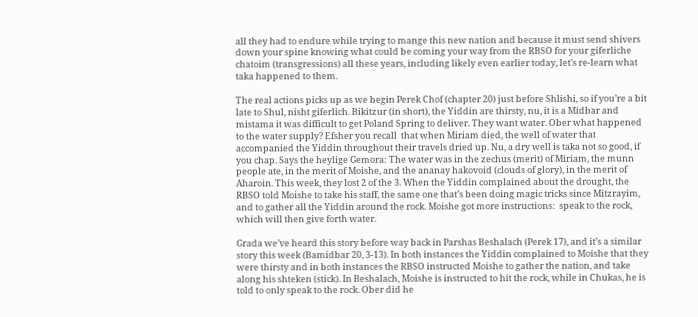all they had to endure while trying to mange this new nation and because it must send shivers down your spine knowing what could be coming your way from the RBSO for your giferliche chatoim (transgressions) all these years, including likely even earlier today, let’s re-learn what taka happened to them.

The real actions picks up as we begin Perek Chof (chapter 20) just before Shlishi, so if you’re a bit late to Shul, nisht giferlich. Bikitzur (in short), the Yiddin are thirsty, nu, it is a Midbar and mistama it was difficult to get Poland Spring to deliver. They want water. Ober what happened to the water supply? Efsher you recall  that when Miriam died, the well of water that accompanied the Yiddin throughout their travels dried up. Nu, a dry well is taka not so good, if you chap. Says the heylige Gemora: The water was in the zechus (merit) of Miriam, the munn people ate, in the merit of Moishe, and the ananay hakovoid (clouds of glory), in the merit of Aharoin. This week, they lost 2 of the 3. When the Yiddin complained about the drought, the RBSO told Moishe to take his staff, the same one that’s been doing magic tricks since Mitzrayim, and to gather all the Yiddin around the rock. Moishe got more instructions:  speak to the rock, which will then give forth water.

Grada we’ve heard this story before way back in Parshas Beshalach (Perek 17), and it’s a similar story this week (Bamidbar 20, 3-13). In both instances the Yiddin complained to Moishe that they were thirsty and in both instances the RBSO instructed Moishe to gather the nation, and take along his shteken (stick). In Beshalach, Moishe is instructed to hit the rock, while in Chukas, he is told to only speak to the rock. Ober did he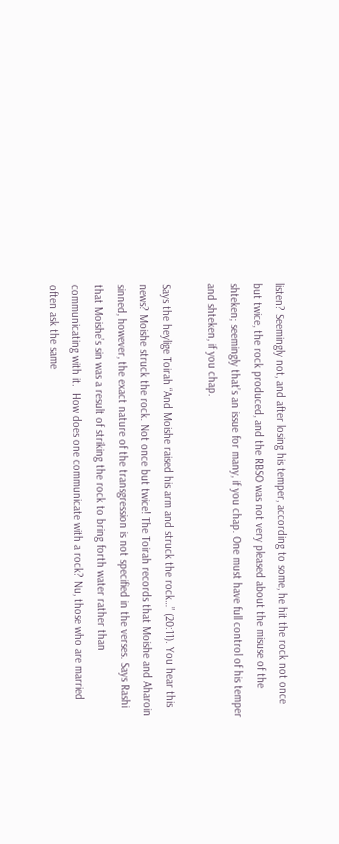listen? Seemingly not, and after losing his temper, according to some, he hit the rock not once but twice, the rock produced, and the RBSO was not very pleased about the misuse of the shteken; seemingly that’s an issue for many, if you chap. One must have full control of his temper and shteken, if you chap.

Says the heylige Toirah “And Moishe raised his arm and struck the rock…” (20:11). You hear this news? Moishe struck the rock. Not once but twice! The Toirah records that Moishe and Aharoin sinned, however, the exact nature of the transgression is not specified in the verses. Says Rashi that Moishe’s sin was a result of striking the rock to bring forth water rather than communicating with it.  How does one communicate with a rock? Nu, those who are married often ask the same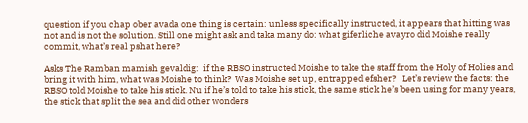question if you chap ober avada one thing is certain: unless specifically instructed, it appears that hitting was not and is not the solution. Still one might ask and taka many do: what giferliche avayro did Moishe really commit, what’s real pshat here?

Asks The Ramban mamish gevaldig:  if the RBSO instructed Moishe to take the staff from the Holy of Holies and bring it with him, what was Moishe to think?  Was Moishe set up, entrapped efsher?   Let’s review the facts: the RBSO told Moishe to take his stick. Nu if he’s told to take his stick, the same stick he’s been using for many years, the stick that split the sea and did other wonders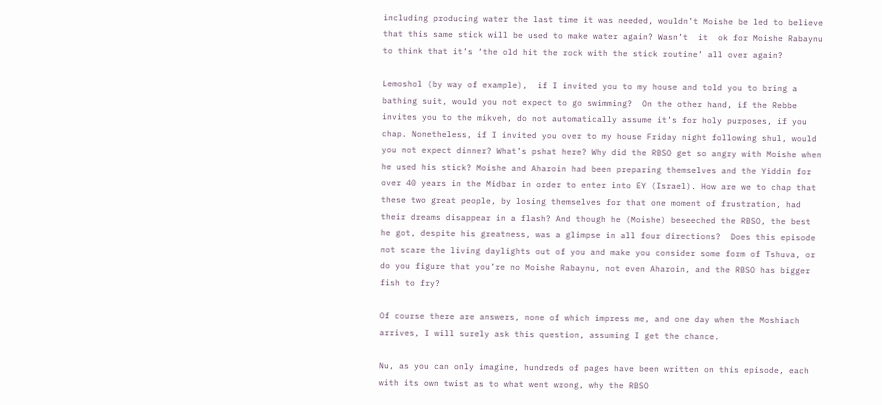including producing water the last time it was needed, wouldn’t Moishe be led to believe that this same stick will be used to make water again? Wasn’t  it  ok for Moishe Rabaynu  to think that it’s ‘the old hit the rock with the stick routine’ all over again?

Lemoshol (by way of example),  if I invited you to my house and told you to bring a bathing suit, would you not expect to go swimming?  On the other hand, if the Rebbe invites you to the mikveh, do not automatically assume it’s for holy purposes, if you chap. Nonetheless, if I invited you over to my house Friday night following shul, would you not expect dinner? What’s pshat here? Why did the RBSO get so angry with Moishe when he used his stick? Moishe and Aharoin had been preparing themselves and the Yiddin for over 40 years in the Midbar in order to enter into EY (Israel). How are we to chap that these two great people, by losing themselves for that one moment of frustration, had their dreams disappear in a flash? And though he (Moishe) beseeched the RBSO, the best he got, despite his greatness, was a glimpse in all four directions?  Does this episode not scare the living daylights out of you and make you consider some form of Tshuva, or do you figure that you’re no Moishe Rabaynu, not even Aharoin, and the RBSO has bigger fish to fry?

Of course there are answers, none of which impress me, and one day when the Moshiach arrives, I will surely ask this question, assuming I get the chance.

Nu, as you can only imagine, hundreds of pages have been written on this episode, each with its own twist as to what went wrong, why the RBSO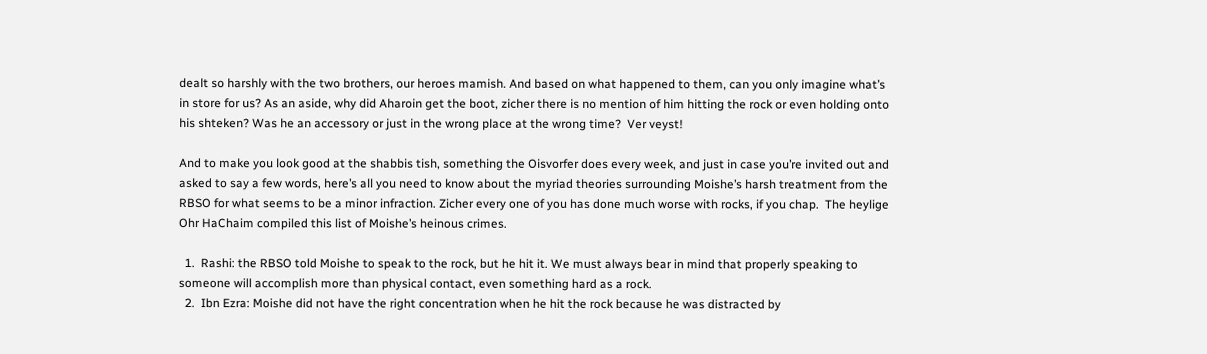dealt so harshly with the two brothers, our heroes mamish. And based on what happened to them, can you only imagine what’s in store for us? As an aside, why did Aharoin get the boot, zicher there is no mention of him hitting the rock or even holding onto his shteken? Was he an accessory or just in the wrong place at the wrong time?  Ver veyst!

And to make you look good at the shabbis tish, something the Oisvorfer does every week, and just in case you’re invited out and asked to say a few words, here’s all you need to know about the myriad theories surrounding Moishe’s harsh treatment from the RBSO for what seems to be a minor infraction. Zicher every one of you has done much worse with rocks, if you chap.  The heylige Ohr HaChaim compiled this list of Moishe’s heinous crimes.

  1.  Rashi: the RBSO told Moishe to speak to the rock, but he hit it. We must always bear in mind that properly speaking to someone will accomplish more than physical contact, even something hard as a rock.
  2.  Ibn Ezra: Moishe did not have the right concentration when he hit the rock because he was distracted by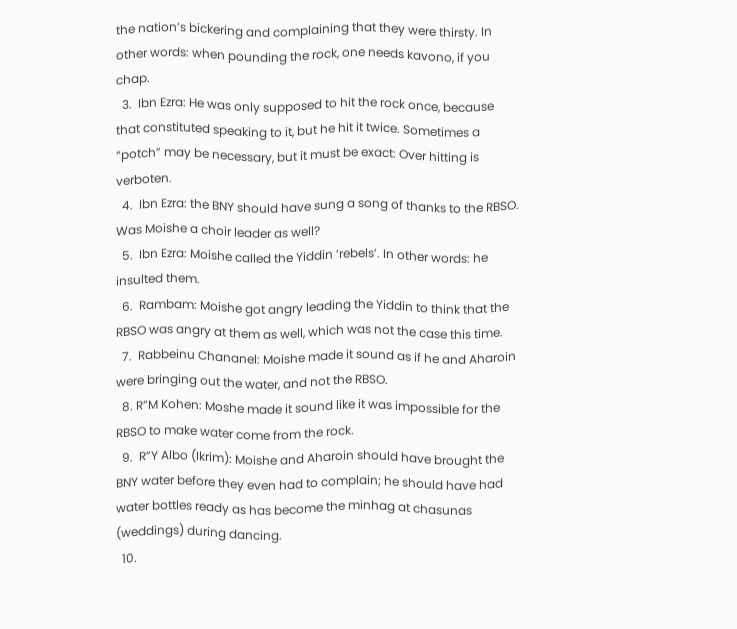the nation’s bickering and complaining that they were thirsty. In other words: when pounding the rock, one needs kavono, if you chap.
  3.  Ibn Ezra: He was only supposed to hit the rock once, because that constituted speaking to it, but he hit it twice. Sometimes a “potch” may be necessary, but it must be exact: Over hitting is verboten.
  4.  Ibn Ezra: the BNY should have sung a song of thanks to the RBSO. Was Moishe a choir leader as well?
  5.  Ibn Ezra: Moishe called the Yiddin ‘rebels’. In other words: he insulted them.
  6.  Rambam: Moishe got angry leading the Yiddin to think that the RBSO was angry at them as well, which was not the case this time.
  7.  Rabbeinu Chananel: Moishe made it sound as if he and Aharoin were bringing out the water, and not the RBSO.
  8. R”M Kohen: Moshe made it sound like it was impossible for the RBSO to make water come from the rock.
  9.  R”Y Albo (Ikrim): Moishe and Aharoin should have brought the BNY water before they even had to complain; he should have had water bottles ready as has become the minhag at chasunas (weddings) during dancing.
  10.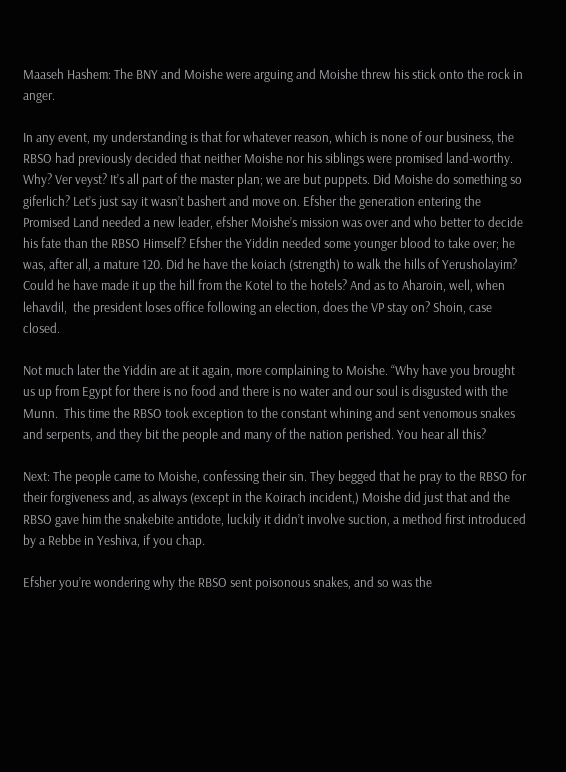Maaseh Hashem: The BNY and Moishe were arguing and Moishe threw his stick onto the rock in anger.

In any event, my understanding is that for whatever reason, which is none of our business, the RBSO had previously decided that neither Moishe nor his siblings were promised land-worthy. Why? Ver veyst? It’s all part of the master plan; we are but puppets. Did Moishe do something so giferlich? Let’s just say it wasn’t bashert and move on. Efsher the generation entering the Promised Land needed a new leader, efsher Moishe’s mission was over and who better to decide his fate than the RBSO Himself? Efsher the Yiddin needed some younger blood to take over; he was, after all, a mature 120. Did he have the koiach (strength) to walk the hills of Yerusholayim? Could he have made it up the hill from the Kotel to the hotels? And as to Aharoin, well, when lehavdil,  the president loses office following an election, does the VP stay on? Shoin, case closed.

Not much later the Yiddin are at it again, more complaining to Moishe. “Why have you brought us up from Egypt for there is no food and there is no water and our soul is disgusted with the Munn.  This time the RBSO took exception to the constant whining and sent venomous snakes and serpents, and they bit the people and many of the nation perished. You hear all this?

Next: The people came to Moishe, confessing their sin. They begged that he pray to the RBSO for their forgiveness and, as always (except in the Koirach incident,) Moishe did just that and the RBSO gave him the snakebite antidote, luckily it didn’t involve suction, a method first introduced by a Rebbe in Yeshiva, if you chap.

Efsher you’re wondering why the RBSO sent poisonous snakes, and so was the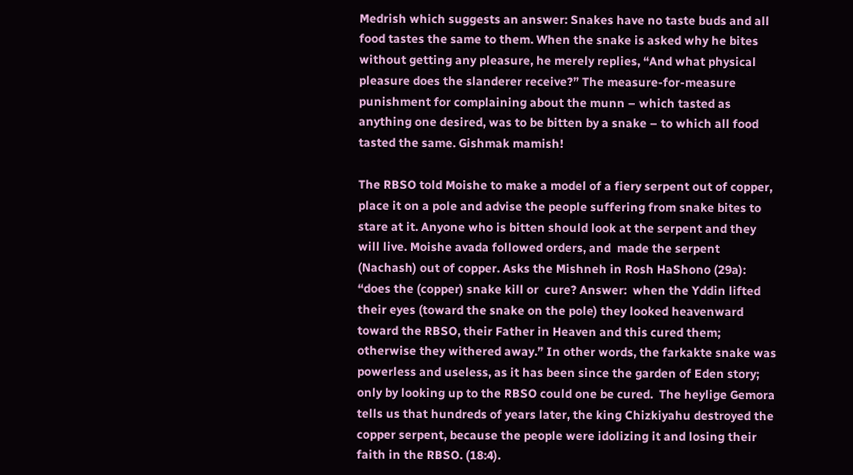Medrish which suggests an answer: Snakes have no taste buds and all food tastes the same to them. When the snake is asked why he bites without getting any pleasure, he merely replies, “And what physical pleasure does the slanderer receive?” The measure-for-measure punishment for complaining about the munn – which tasted as anything one desired, was to be bitten by a snake – to which all food tasted the same. Gishmak mamish!

The RBSO told Moishe to make a model of a fiery serpent out of copper, place it on a pole and advise the people suffering from snake bites to stare at it. Anyone who is bitten should look at the serpent and they will live. Moishe avada followed orders, and  made the serpent (Nachash) out of copper. Asks the Mishneh in Rosh HaShono (29a):  “does the (copper) snake kill or  cure? Answer:  when the Yddin lifted their eyes (toward the snake on the pole) they looked heavenward toward the RBSO, their Father in Heaven and this cured them; otherwise they withered away.” In other words, the farkakte snake was powerless and useless, as it has been since the garden of Eden story; only by looking up to the RBSO could one be cured.  The heylige Gemora tells us that hundreds of years later, the king Chizkiyahu destroyed the copper serpent, because the people were idolizing it and losing their faith in the RBSO. (18:4).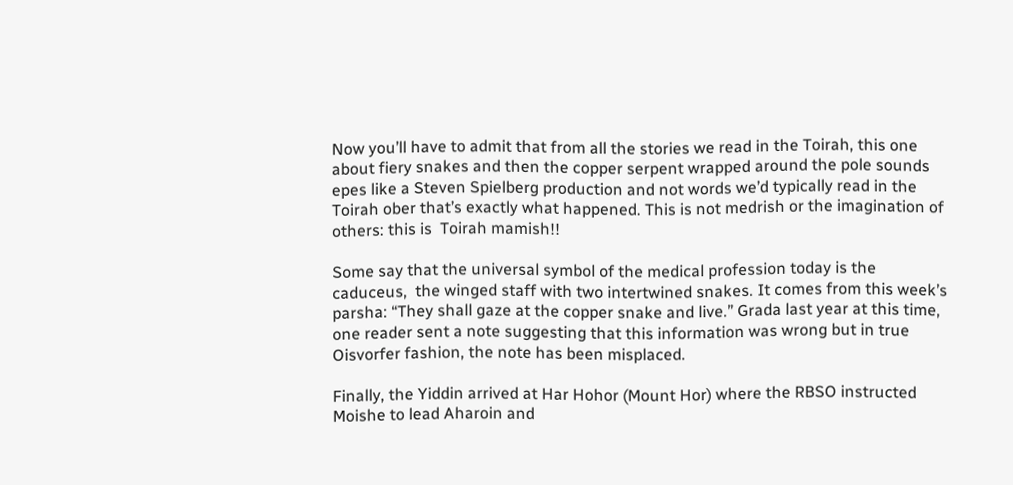Now you’ll have to admit that from all the stories we read in the Toirah, this one about fiery snakes and then the copper serpent wrapped around the pole sounds epes like a Steven Spielberg production and not words we’d typically read in the Toirah ober that’s exactly what happened. This is not medrish or the imagination of  others: this is  Toirah mamish!!

Some say that the universal symbol of the medical profession today is the caduceus,  the winged staff with two intertwined snakes. It comes from this week’s parsha: “They shall gaze at the copper snake and live.” Grada last year at this time, one reader sent a note suggesting that this information was wrong but in true Oisvorfer fashion, the note has been misplaced.

Finally, the Yiddin arrived at Har Hohor (Mount Hor) where the RBSO instructed Moishe to lead Aharoin and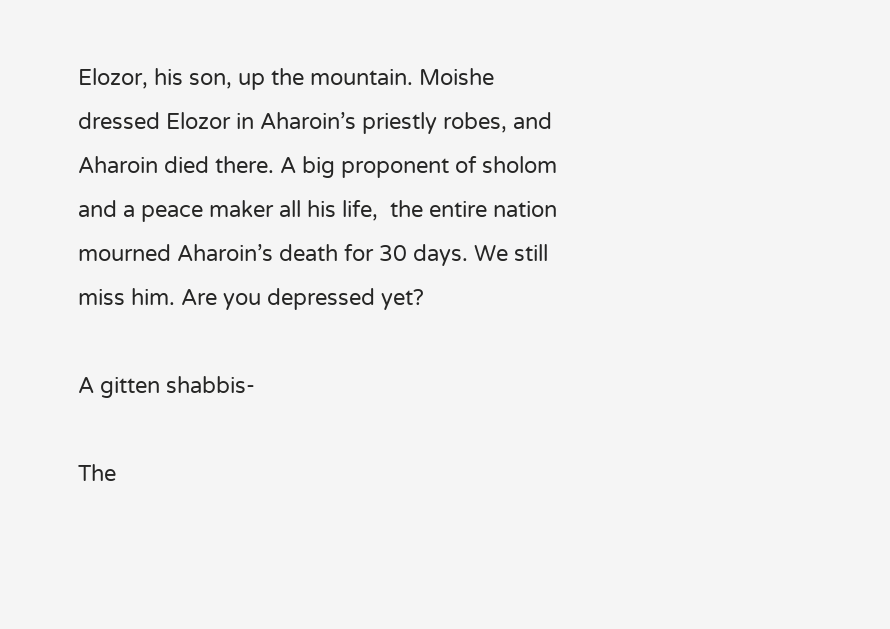Elozor, his son, up the mountain. Moishe dressed Elozor in Aharoin’s priestly robes, and Aharoin died there. A big proponent of sholom and a peace maker all his life,  the entire nation mourned Aharoin’s death for 30 days. We still miss him. Are you depressed yet?

A gitten shabbis-

The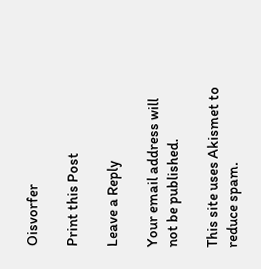Oisvorfer

Print this Post

Leave a Reply

Your email address will not be published.

This site uses Akismet to reduce spam.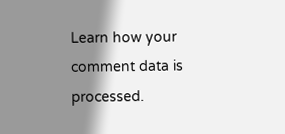Learn how your comment data is processed.